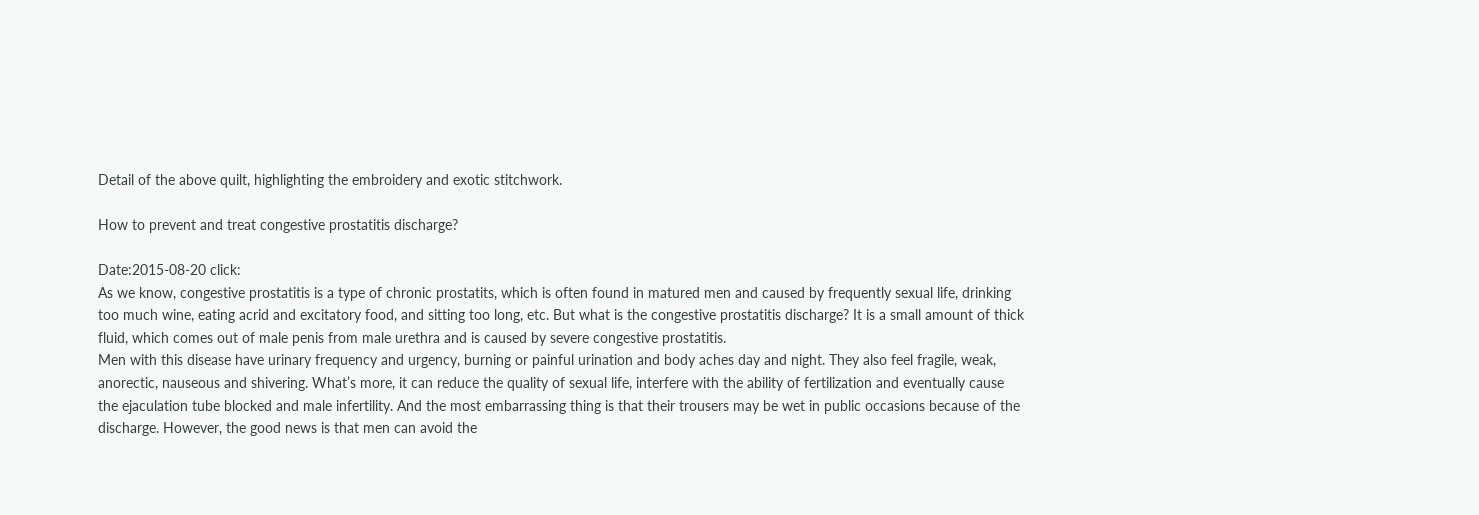Detail of the above quilt, highlighting the embroidery and exotic stitchwork.

How to prevent and treat congestive prostatitis discharge?

Date:2015-08-20 click:
As we know, congestive prostatitis is a type of chronic prostatits, which is often found in matured men and caused by frequently sexual life, drinking too much wine, eating acrid and excitatory food, and sitting too long, etc. But what is the congestive prostatitis discharge? It is a small amount of thick fluid, which comes out of male penis from male urethra and is caused by severe congestive prostatitis.
Men with this disease have urinary frequency and urgency, burning or painful urination and body aches day and night. They also feel fragile, weak, anorectic, nauseous and shivering. What’s more, it can reduce the quality of sexual life, interfere with the ability of fertilization and eventually cause the ejaculation tube blocked and male infertility. And the most embarrassing thing is that their trousers may be wet in public occasions because of the discharge. However, the good news is that men can avoid the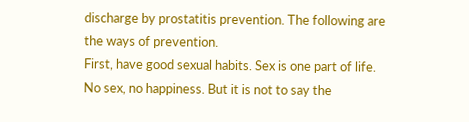discharge by prostatitis prevention. The following are the ways of prevention.
First, have good sexual habits. Sex is one part of life. No sex, no happiness. But it is not to say the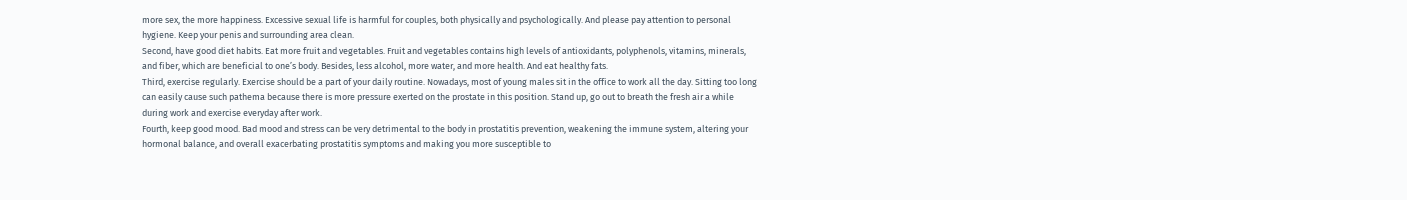more sex, the more happiness. Excessive sexual life is harmful for couples, both physically and psychologically. And please pay attention to personal hygiene. Keep your penis and surrounding area clean.
Second, have good diet habits. Eat more fruit and vegetables. Fruit and vegetables contains high levels of antioxidants, polyphenols, vitamins, minerals, and fiber, which are beneficial to one’s body. Besides, less alcohol, more water, and more health. And eat healthy fats.
Third, exercise regularly. Exercise should be a part of your daily routine. Nowadays, most of young males sit in the office to work all the day. Sitting too long can easily cause such pathema because there is more pressure exerted on the prostate in this position. Stand up, go out to breath the fresh air a while during work and exercise everyday after work.
Fourth, keep good mood. Bad mood and stress can be very detrimental to the body in prostatitis prevention, weakening the immune system, altering your hormonal balance, and overall exacerbating prostatitis symptoms and making you more susceptible to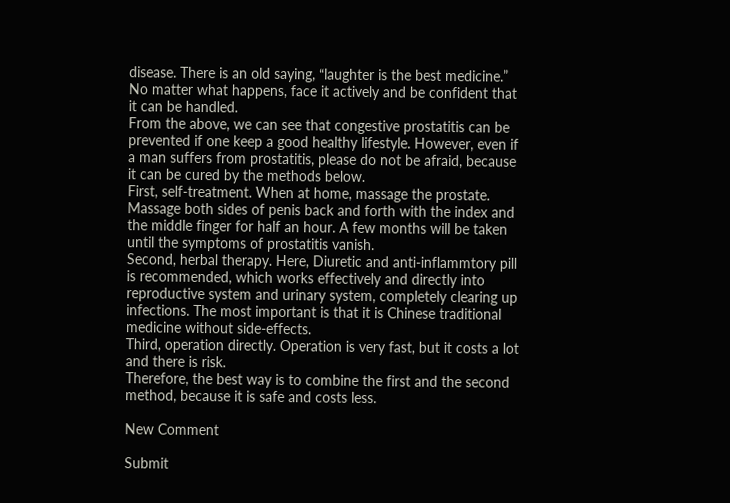disease. There is an old saying, “laughter is the best medicine.” No matter what happens, face it actively and be confident that it can be handled.
From the above, we can see that congestive prostatitis can be prevented if one keep a good healthy lifestyle. However, even if a man suffers from prostatitis, please do not be afraid, because it can be cured by the methods below.
First, self-treatment. When at home, massage the prostate. Massage both sides of penis back and forth with the index and the middle finger for half an hour. A few months will be taken until the symptoms of prostatitis vanish.
Second, herbal therapy. Here, Diuretic and anti-inflammtory pill is recommended, which works effectively and directly into reproductive system and urinary system, completely clearing up infections. The most important is that it is Chinese traditional medicine without side-effects.
Third, operation directly. Operation is very fast, but it costs a lot and there is risk.
Therefore, the best way is to combine the first and the second method, because it is safe and costs less.

New Comment

Submit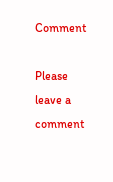Comment

Please leave a comment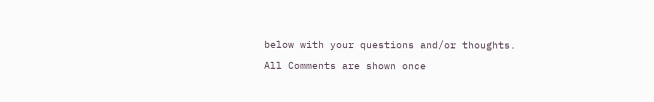below with your questions and/or thoughts. All Comments are shown once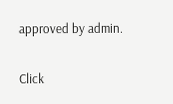approved by admin.

Click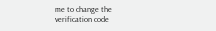me to change the verification code